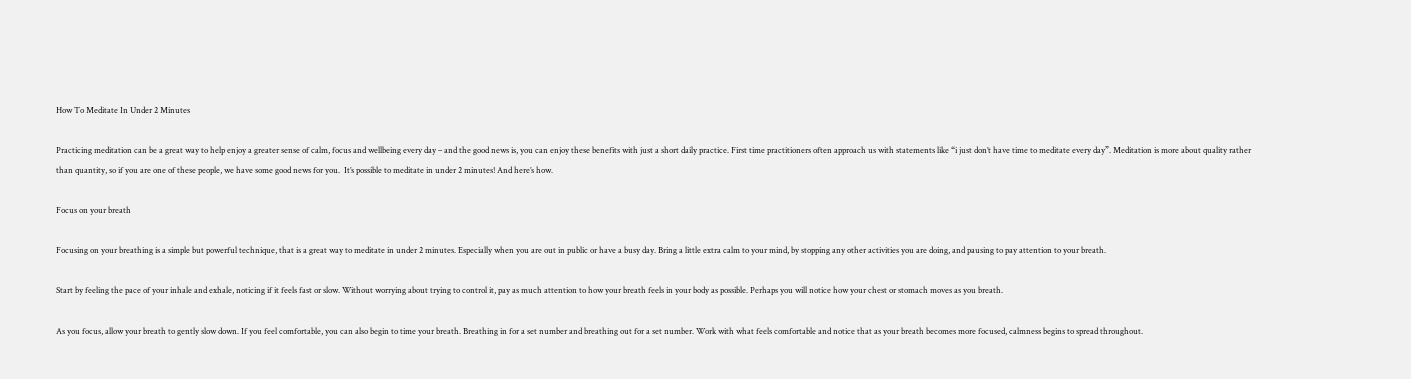How To Meditate In Under 2 Minutes

Practicing meditation can be a great way to help enjoy a greater sense of calm, focus and wellbeing every day – and the good news is, you can enjoy these benefits with just a short daily practice. First time practitioners often approach us with statements like “i just don’t have time to meditate every day”. Meditation is more about quality rather than quantity, so if you are one of these people, we have some good news for you.  It’s possible to meditate in under 2 minutes! And here’s how.

Focus on your breath

Focusing on your breathing is a simple but powerful technique, that is a great way to meditate in under 2 minutes. Especially when you are out in public or have a busy day. Bring a little extra calm to your mind, by stopping any other activities you are doing, and pausing to pay attention to your breath.

Start by feeling the pace of your inhale and exhale, noticing if it feels fast or slow. Without worrying about trying to control it, pay as much attention to how your breath feels in your body as possible. Perhaps you will notice how your chest or stomach moves as you breath.

As you focus, allow your breath to gently slow down. If you feel comfortable, you can also begin to time your breath. Breathing in for a set number and breathing out for a set number. Work with what feels comfortable and notice that as your breath becomes more focused, calmness begins to spread throughout.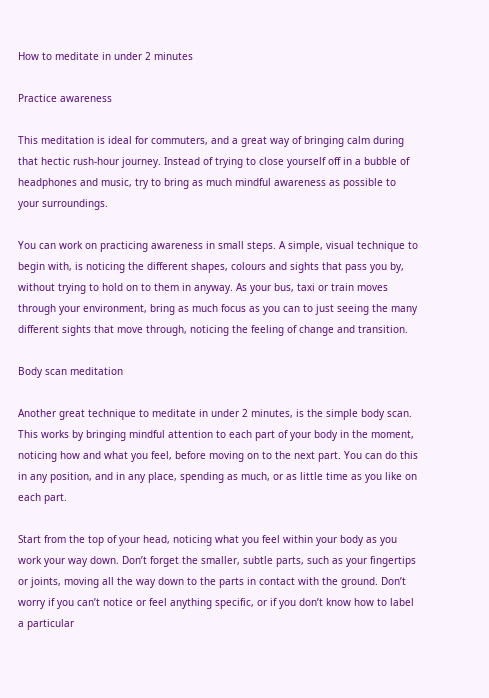How to meditate in under 2 minutes

Practice awareness

This meditation is ideal for commuters, and a great way of bringing calm during that hectic rush-hour journey. Instead of trying to close yourself off in a bubble of headphones and music, try to bring as much mindful awareness as possible to your surroundings.

You can work on practicing awareness in small steps. A simple, visual technique to begin with, is noticing the different shapes, colours and sights that pass you by, without trying to hold on to them in anyway. As your bus, taxi or train moves through your environment, bring as much focus as you can to just seeing the many different sights that move through, noticing the feeling of change and transition.

Body scan meditation

Another great technique to meditate in under 2 minutes, is the simple body scan. This works by bringing mindful attention to each part of your body in the moment, noticing how and what you feel, before moving on to the next part. You can do this in any position, and in any place, spending as much, or as little time as you like on each part.

Start from the top of your head, noticing what you feel within your body as you work your way down. Don’t forget the smaller, subtle parts, such as your fingertips or joints, moving all the way down to the parts in contact with the ground. Don’t worry if you can’t notice or feel anything specific, or if you don’t know how to label a particular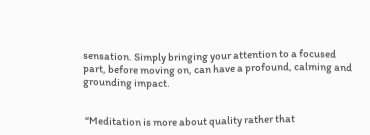sensation. Simply bringing your attention to a focused part, before moving on, can have a profound, calming and grounding impact.


 “Meditation is more about quality rather that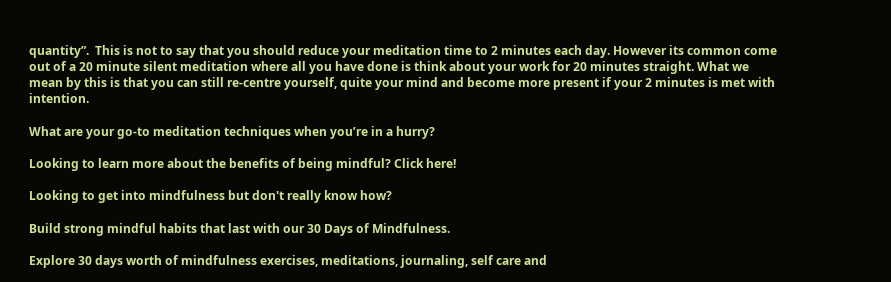quantity”.  This is not to say that you should reduce your meditation time to 2 minutes each day. However its common come out of a 20 minute silent meditation where all you have done is think about your work for 20 minutes straight. What we mean by this is that you can still re-centre yourself, quite your mind and become more present if your 2 minutes is met with intention.

What are your go-to meditation techniques when you’re in a hurry?

Looking to learn more about the benefits of being mindful? Click here!

Looking to get into mindfulness but don't really know how?

Build strong mindful habits that last with our 30 Days of Mindfulness.

Explore 30 days worth of mindfulness exercises, meditations, journaling, self care and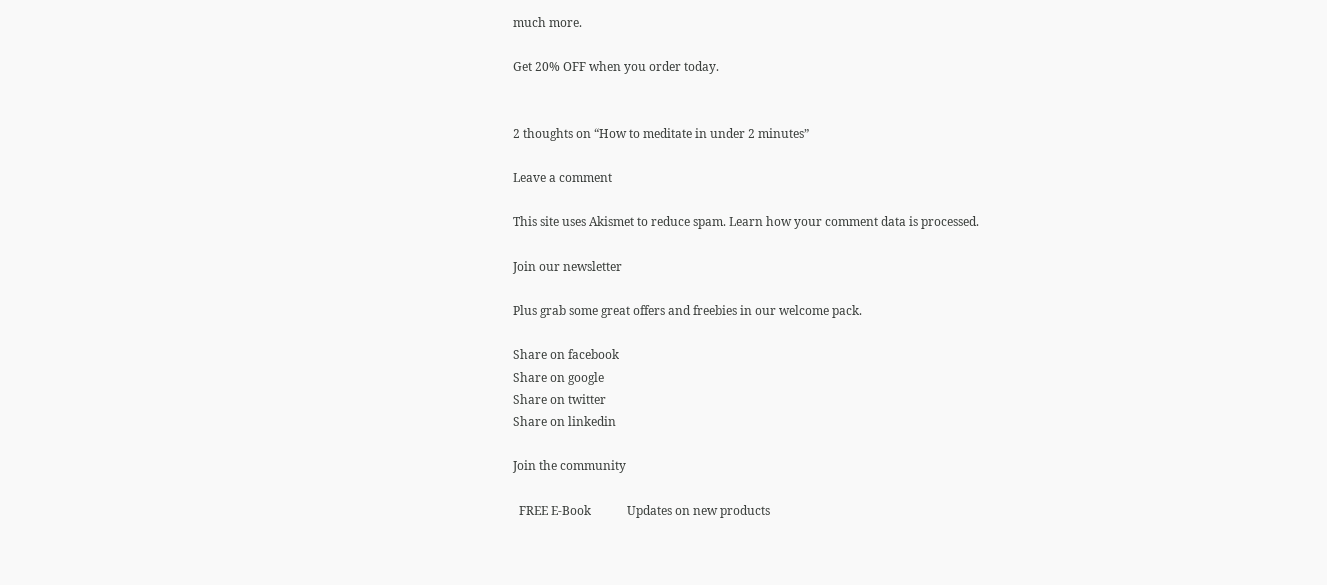much more.

Get 20% OFF when you order today.


2 thoughts on “How to meditate in under 2 minutes”

Leave a comment

This site uses Akismet to reduce spam. Learn how your comment data is processed.

Join our newsletter

Plus grab some great offers and freebies in our welcome pack.

Share on facebook
Share on google
Share on twitter
Share on linkedin

Join the community

  FREE E-Book            Updates on new products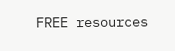FREE resources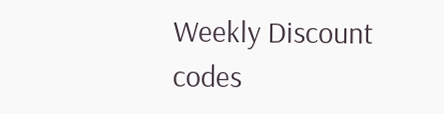Weekly Discount codes